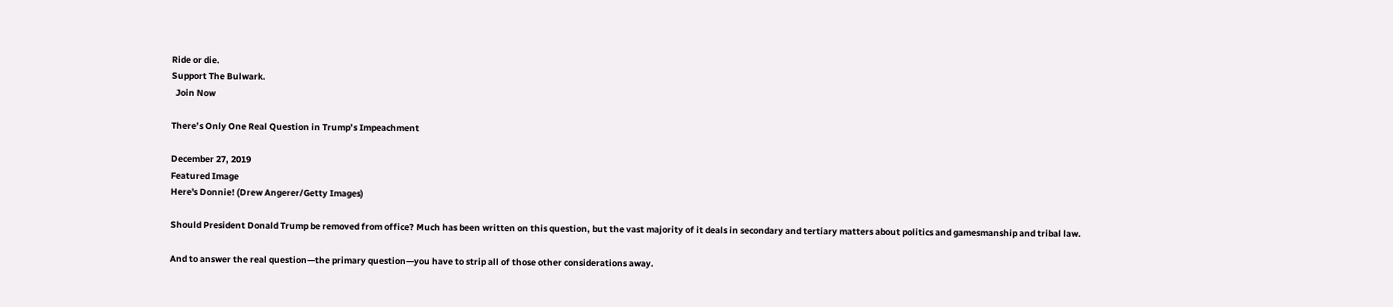Ride or die.
Support The Bulwark.
  Join Now

There’s Only One Real Question in Trump’s Impeachment

December 27, 2019
Featured Image
Here's Donnie! (Drew Angerer/Getty Images)

Should President Donald Trump be removed from office? Much has been written on this question, but the vast majority of it deals in secondary and tertiary matters about politics and gamesmanship and tribal law.

And to answer the real question—the primary question—you have to strip all of those other considerations away.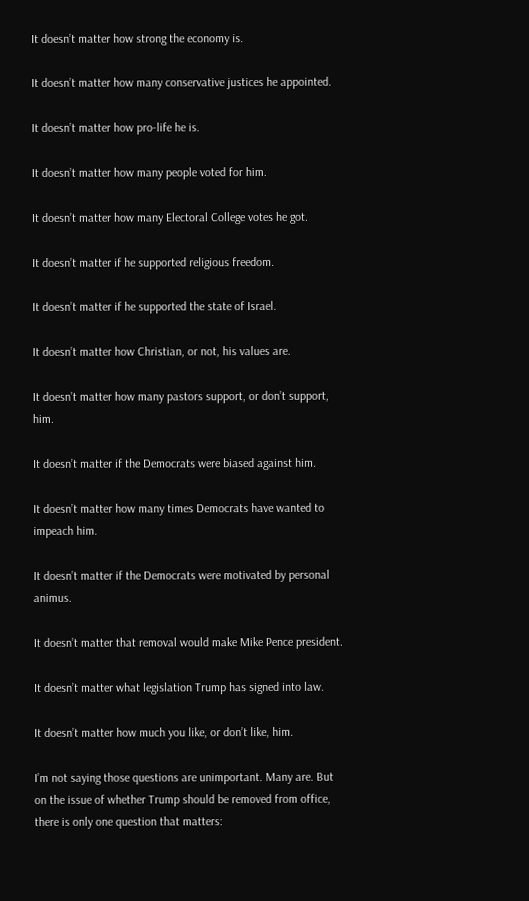It doesn’t matter how strong the economy is.

It doesn’t matter how many conservative justices he appointed.

It doesn’t matter how pro-life he is.

It doesn’t matter how many people voted for him.

It doesn’t matter how many Electoral College votes he got.

It doesn’t matter if he supported religious freedom.

It doesn’t matter if he supported the state of Israel.

It doesn’t matter how Christian, or not, his values are.

It doesn’t matter how many pastors support, or don’t support, him.

It doesn’t matter if the Democrats were biased against him.

It doesn’t matter how many times Democrats have wanted to impeach him.

It doesn’t matter if the Democrats were motivated by personal animus.

It doesn’t matter that removal would make Mike Pence president.

It doesn’t matter what legislation Trump has signed into law.

It doesn’t matter how much you like, or don’t like, him.

I’m not saying those questions are unimportant. Many are. But on the issue of whether Trump should be removed from office, there is only one question that matters: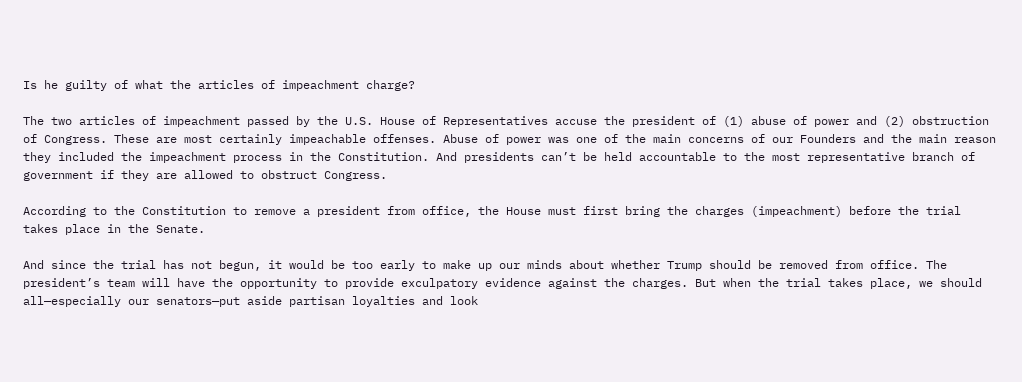Is he guilty of what the articles of impeachment charge?

The two articles of impeachment passed by the U.S. House of Representatives accuse the president of (1) abuse of power and (2) obstruction of Congress. These are most certainly impeachable offenses. Abuse of power was one of the main concerns of our Founders and the main reason they included the impeachment process in the Constitution. And presidents can’t be held accountable to the most representative branch of government if they are allowed to obstruct Congress.

According to the Constitution to remove a president from office, the House must first bring the charges (impeachment) before the trial takes place in the Senate.

And since the trial has not begun, it would be too early to make up our minds about whether Trump should be removed from office. The president’s team will have the opportunity to provide exculpatory evidence against the charges. But when the trial takes place, we should all—especially our senators—put aside partisan loyalties and look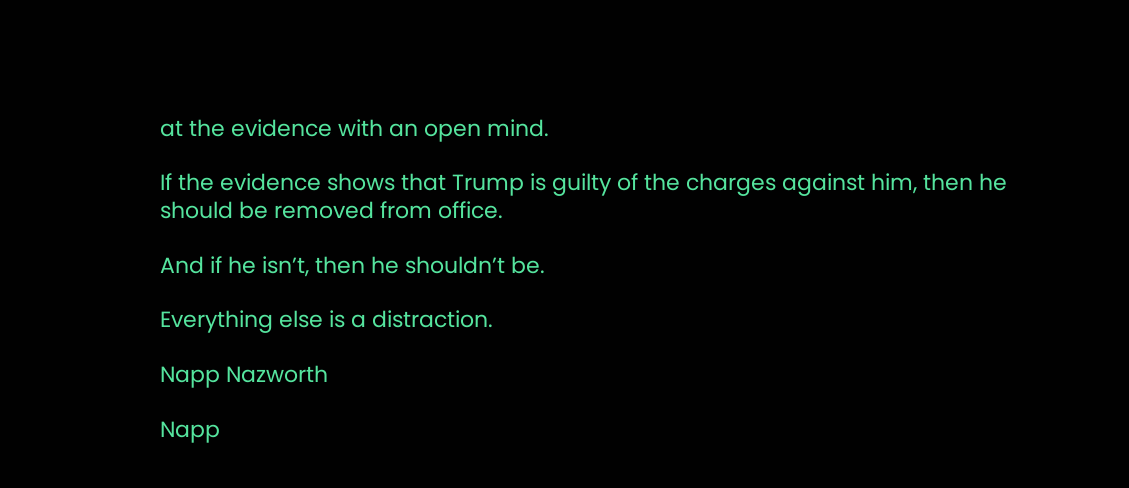at the evidence with an open mind.

If the evidence shows that Trump is guilty of the charges against him, then he should be removed from office.

And if he isn’t, then he shouldn’t be.

Everything else is a distraction.

Napp Nazworth

Napp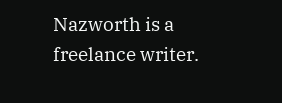Nazworth is a freelance writer.